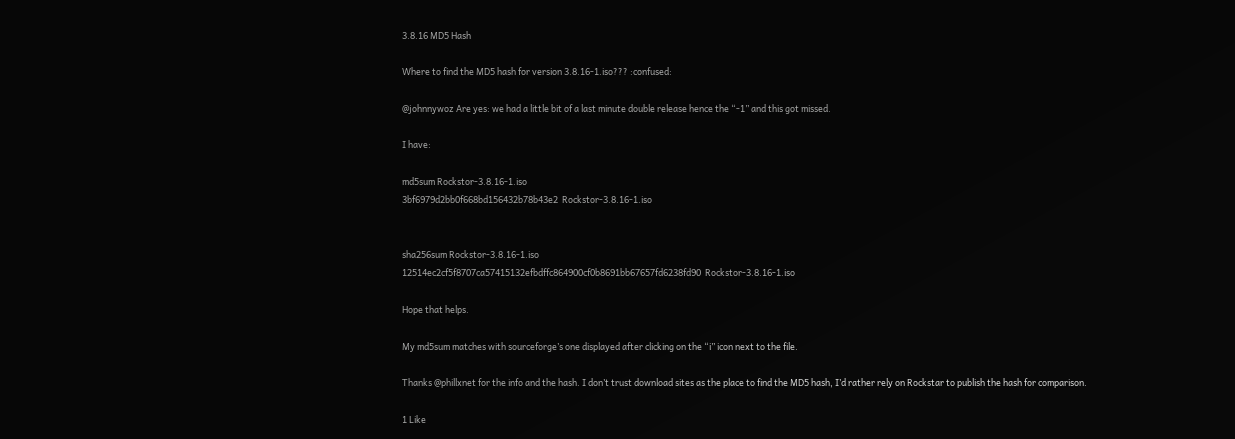3.8.16 MD5 Hash

Where to find the MD5 hash for version 3.8.16-1.iso??? :confused:

@johnnywoz Are yes: we had a little bit of a last minute double release hence the “-1” and this got missed.

I have:

md5sum Rockstor-3.8.16-1.iso
3bf6979d2bb0f668bd156432b78b43e2  Rockstor-3.8.16-1.iso


sha256sum Rockstor-3.8.16-1.iso
12514ec2cf5f8707ca57415132efbdffc864900cf0b8691bb67657fd6238fd90  Rockstor-3.8.16-1.iso

Hope that helps.

My md5sum matches with sourceforge’s one displayed after clicking on the “i” icon next to the file.

Thanks @phillxnet for the info and the hash. I don’t trust download sites as the place to find the MD5 hash, I’d rather rely on Rockstar to publish the hash for comparison.

1 Like